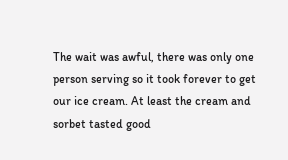The wait was awful, there was only one person serving so it took forever to get our ice cream. At least the cream and sorbet tasted good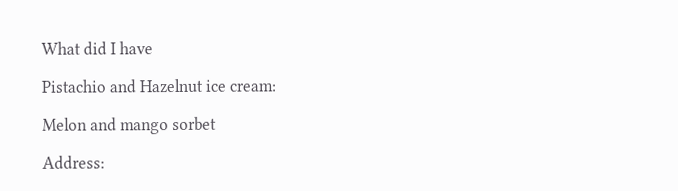What did I have

Pistachio and Hazelnut ice cream:

Melon and mango sorbet

Address: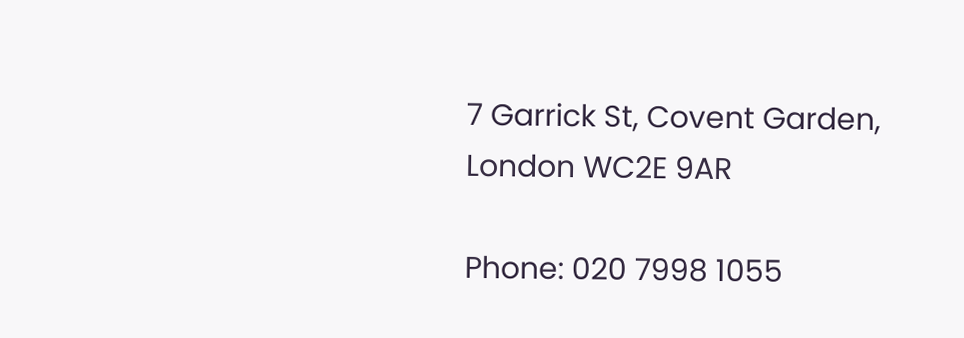7 Garrick St, Covent Garden, London WC2E 9AR

Phone: 020 7998 1055